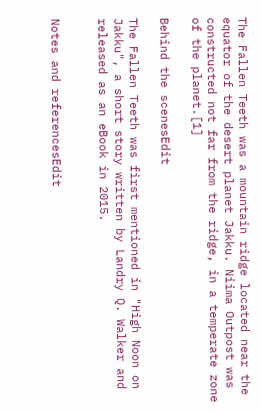The Fallen Teeth was a mountain ridge located near the equator of the desert planet Jakku. Niima Outpost was constructed not far from the ridge, in a temperate zone of the planet.[1]

Behind the scenesEdit

The Fallen Teeth was first mentioned in "High Noon on Jakku", a short story written by Landry Q. Walker and released as an eBook in 2015.


Notes and referencesEdit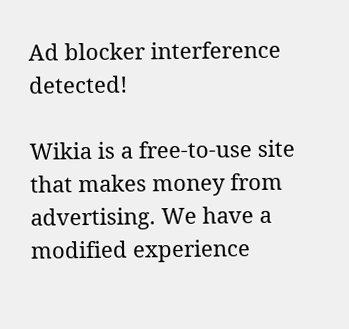Ad blocker interference detected!

Wikia is a free-to-use site that makes money from advertising. We have a modified experience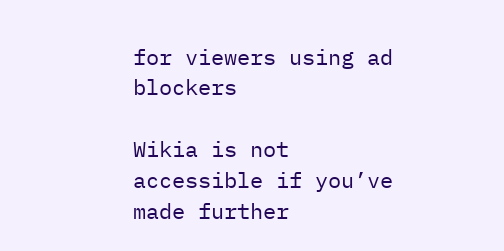for viewers using ad blockers

Wikia is not accessible if you’ve made further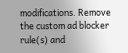modifications. Remove the custom ad blocker rule(s) and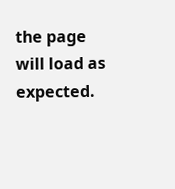the page will load as expected.